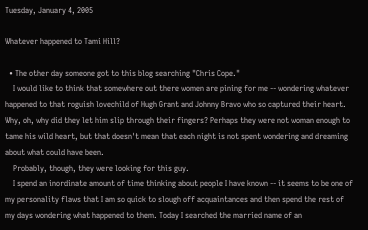Tuesday, January 4, 2005

Whatever happened to Tami Hill?

  • The other day someone got to this blog searching "Chris Cope."
    I would like to think that somewhere out there women are pining for me -- wondering whatever happened to that roguish lovechild of Hugh Grant and Johnny Bravo who so captured their heart. Why, oh, why did they let him slip through their fingers? Perhaps they were not woman enough to tame his wild heart, but that doesn't mean that each night is not spent wondering and dreaming about what could have been.
    Probably, though, they were looking for this guy.
    I spend an inordinate amount of time thinking about people I have known -- it seems to be one of my personality flaws that I am so quick to slough off acquaintances and then spend the rest of my days wondering what happened to them. Today I searched the married name of an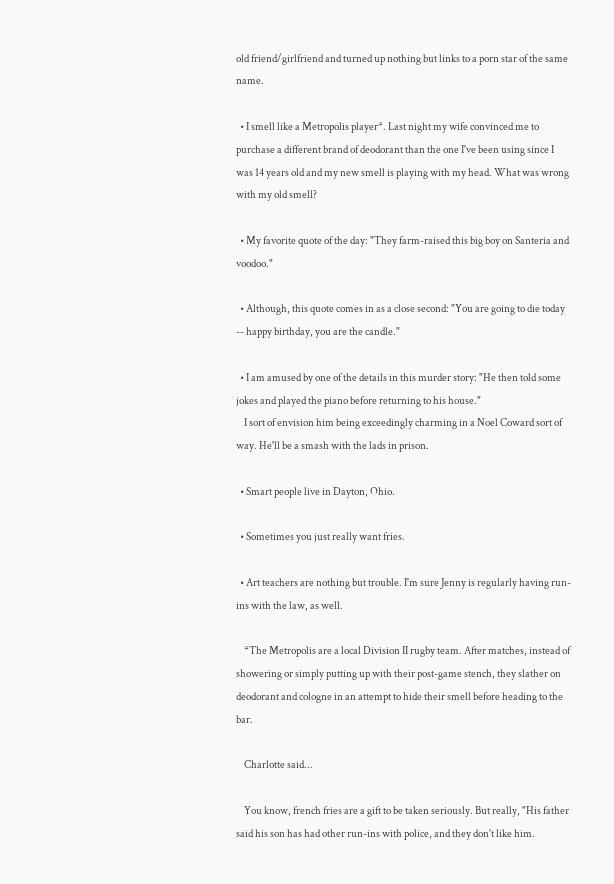old friend/girlfriend and turned up nothing but links to a porn star of the same name.

  • I smell like a Metropolis player*. Last night my wife convinced me to purchase a different brand of deodorant than the one I've been using since I was 14 years old and my new smell is playing with my head. What was wrong with my old smell?

  • My favorite quote of the day: "They farm-raised this big boy on Santeria and voodoo."

  • Although, this quote comes in as a close second: "You are going to die today -- happy birthday, you are the candle."

  • I am amused by one of the details in this murder story: "He then told some jokes and played the piano before returning to his house."
    I sort of envision him being exceedingly charming in a Noel Coward sort of way. He'll be a smash with the lads in prison.

  • Smart people live in Dayton, Ohio.

  • Sometimes you just really want fries.

  • Art teachers are nothing but trouble. I'm sure Jenny is regularly having run-ins with the law, as well.

    *The Metropolis are a local Division II rugby team. After matches, instead of showering or simply putting up with their post-game stench, they slather on deodorant and cologne in an attempt to hide their smell before heading to the bar.

    Charlotte said...

    You know, french fries are a gift to be taken seriously. But really, "His father said his son has had other run-ins with police, and they don't like him.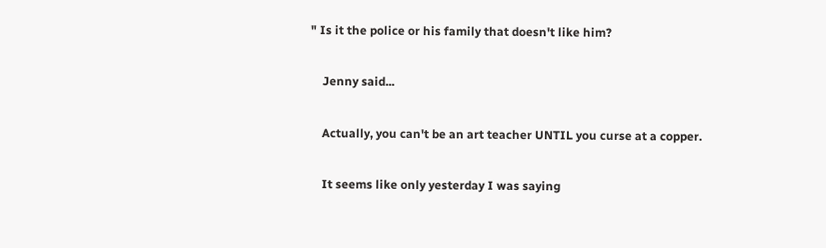" Is it the police or his family that doesn't like him?

    Jenny said...

    Actually, you can't be an art teacher UNTIL you curse at a copper.

    It seems like only yesterday I was saying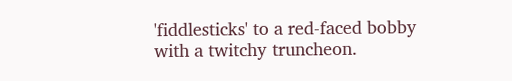'fiddlesticks' to a red-faced bobby with a twitchy truncheon.